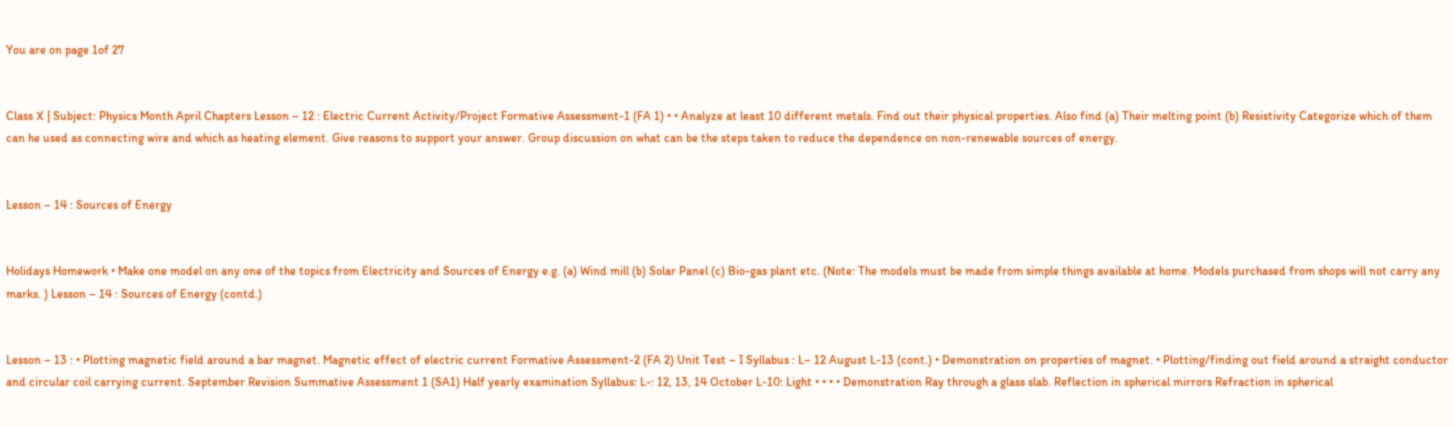You are on page 1of 27


Class X | Subject: Physics Month April Chapters Lesson – 12 : Electric Current Activity/Project Formative Assessment-1 (FA 1) • • Analyze at least 10 different metals. Find out their physical properties. Also find (a) Their melting point (b) Resistivity Categorize which of them can he used as connecting wire and which as heating element. Give reasons to support your answer. Group discussion on what can be the steps taken to reduce the dependence on non-renewable sources of energy.


Lesson – 14 : Sources of Energy


Holidays Homework • Make one model on any one of the topics from Electricity and Sources of Energy e.g. (a) Wind mill (b) Solar Panel (c) Bio-gas plant etc. (Note: The models must be made from simple things available at home. Models purchased from shops will not carry any marks. ) Lesson – 14 : Sources of Energy (contd.)


Lesson – 13 : • Plotting magnetic field around a bar magnet. Magnetic effect of electric current Formative Assessment-2 (FA 2) Unit Test – I Syllabus : L– 12 August L-13 (cont.) • Demonstration on properties of magnet. • Plotting/finding out field around a straight conductor and circular coil carrying current. September Revision Summative Assessment 1 (SA1) Half yearly examination Syllabus: L-: 12, 13, 14 October L-10: Light • • • • Demonstration Ray through a glass slab. Reflection in spherical mirrors Refraction in spherical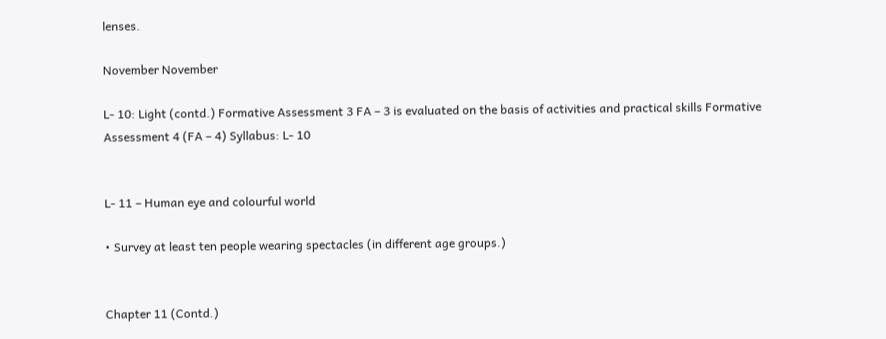lenses.

November November

L- 10: Light (contd.) Formative Assessment 3 FA – 3 is evaluated on the basis of activities and practical skills Formative Assessment 4 (FA – 4) Syllabus: L- 10


L- 11 – Human eye and colourful world

• Survey at least ten people wearing spectacles (in different age groups.)


Chapter 11 (Contd.)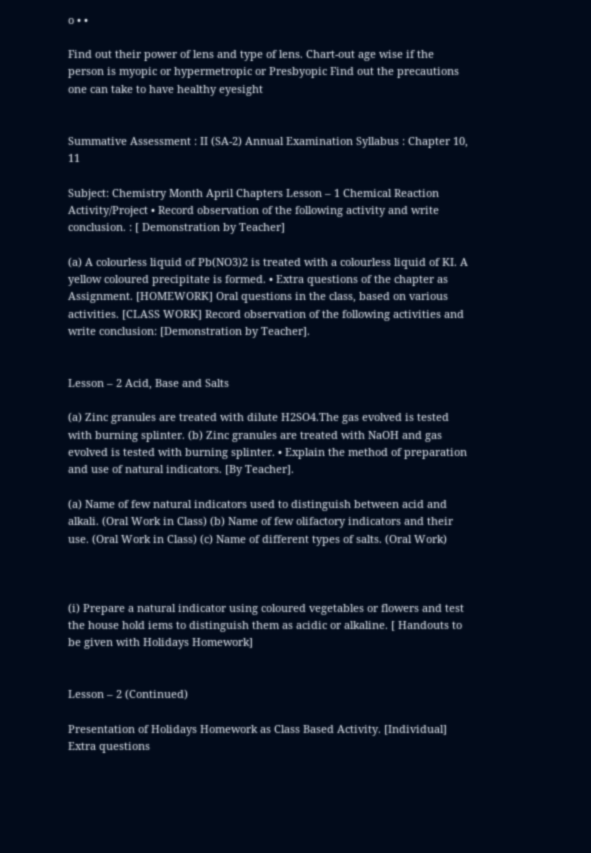o • •

Find out their power of lens and type of lens. Chart-out age wise if the person is myopic or hypermetropic or Presbyopic Find out the precautions one can take to have healthy eyesight


Summative Assessment : II (SA-2) Annual Examination Syllabus : Chapter 10, 11

Subject: Chemistry Month April Chapters Lesson – 1 Chemical Reaction Activity/Project • Record observation of the following activity and write conclusion. : [ Demonstration by Teacher]

(a) A colourless liquid of Pb(NO3)2 is treated with a colourless liquid of KI. A yellow coloured precipitate is formed. • Extra questions of the chapter as Assignment. [HOMEWORK] Oral questions in the class, based on various activities. [CLASS WORK] Record observation of the following activities and write conclusion: [Demonstration by Teacher].


Lesson – 2 Acid, Base and Salts

(a) Zinc granules are treated with dilute H2SO4.The gas evolved is tested with burning splinter. (b) Zinc granules are treated with NaOH and gas evolved is tested with burning splinter. • Explain the method of preparation and use of natural indicators. [By Teacher].

(a) Name of few natural indicators used to distinguish between acid and alkali. (Oral Work in Class) (b) Name of few olifactory indicators and their use. (Oral Work in Class) (c) Name of different types of salts. (Oral Work)



(i) Prepare a natural indicator using coloured vegetables or flowers and test the house hold iems to distinguish them as acidic or alkaline. [ Handouts to be given with Holidays Homework]


Lesson – 2 (Continued)

Presentation of Holidays Homework as Class Based Activity. [Individual] Extra questions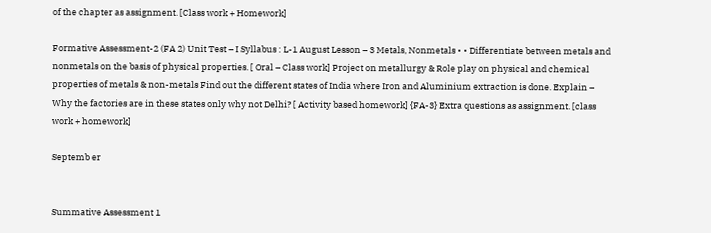of the chapter as assignment. [Class work + Homework]

Formative Assessment-2 (FA 2) Unit Test – I Syllabus : L-1 August Lesson – 3 Metals, Nonmetals • • Differentiate between metals and nonmetals on the basis of physical properties. [ Oral – Class work] Project on metallurgy & Role play on physical and chemical properties of metals & non-metals Find out the different states of India where Iron and Aluminium extraction is done. Explain – Why the factories are in these states only why not Delhi? [ Activity based homework] {FA-3} Extra questions as assignment. [class work + homework]

Septemb er


Summative Assessment 1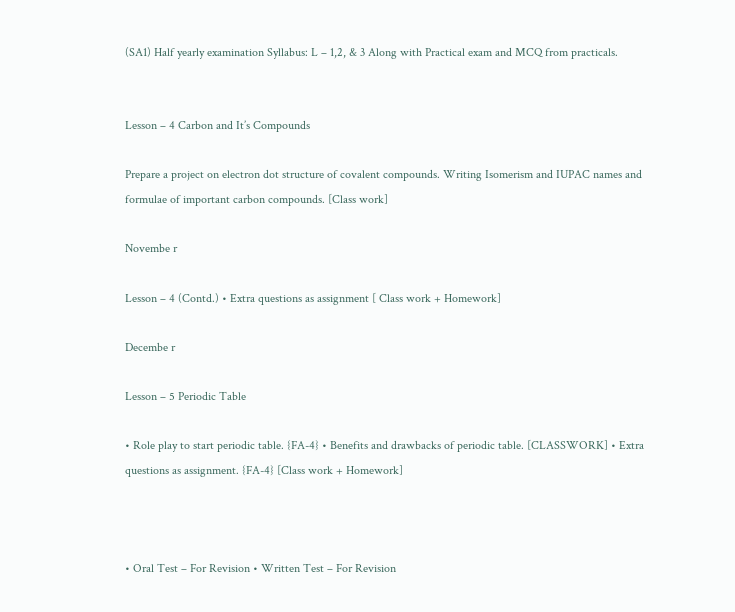(SA1) Half yearly examination Syllabus: L – 1,2, & 3 Along with Practical exam and MCQ from practicals.


Lesson – 4 Carbon and It’s Compounds

Prepare a project on electron dot structure of covalent compounds. Writing Isomerism and IUPAC names and formulae of important carbon compounds. [Class work]

Novembe r

Lesson – 4 (Contd.) • Extra questions as assignment [ Class work + Homework]

Decembe r

Lesson – 5 Periodic Table

• Role play to start periodic table. {FA-4} • Benefits and drawbacks of periodic table. [CLASSWORK] • Extra questions as assignment. {FA-4} [Class work + Homework]



• Oral Test – For Revision • Written Test – For Revision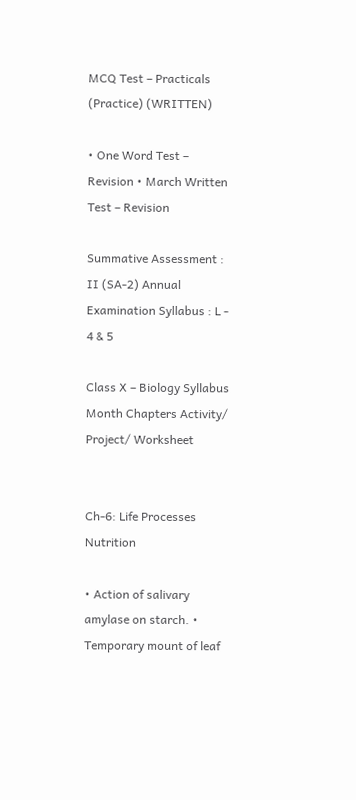MCQ Test – Practicals (Practice) (WRITTEN)

• One Word Test – Revision • March Written Test – Revision

Summative Assessment : II (SA-2) Annual Examination Syllabus : L - 4 & 5

Class X – Biology Syllabus
Month Chapters Activity/ Project/ Worksheet


Ch-6: Life Processes Nutrition

• Action of salivary amylase on starch. • Temporary mount of leaf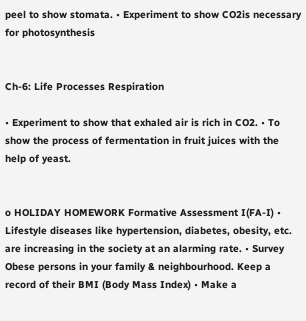peel to show stomata. • Experiment to show CO2is necessary for photosynthesis


Ch-6: Life Processes Respiration

• Experiment to show that exhaled air is rich in CO2. • To show the process of fermentation in fruit juices with the help of yeast.


o HOLIDAY HOMEWORK Formative Assessment I(FA-I) • Lifestyle diseases like hypertension, diabetes, obesity, etc. are increasing in the society at an alarming rate. • Survey Obese persons in your family & neighbourhood. Keep a record of their BMI (Body Mass Index) • Make a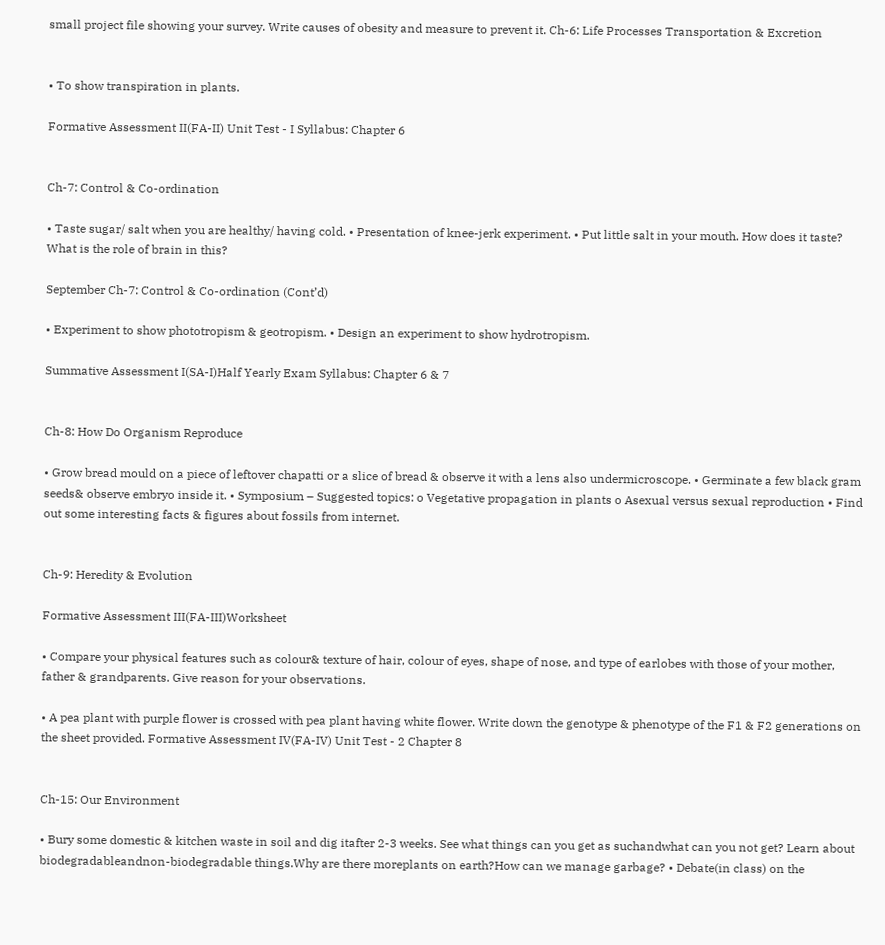small project file showing your survey. Write causes of obesity and measure to prevent it. Ch-6: Life Processes Transportation & Excretion


• To show transpiration in plants.

Formative Assessment II(FA-II) Unit Test - I Syllabus: Chapter 6


Ch-7: Control & Co-ordination

• Taste sugar/ salt when you are healthy/ having cold. • Presentation of knee-jerk experiment. • Put little salt in your mouth. How does it taste? What is the role of brain in this?

September Ch-7: Control & Co-ordination (Cont’d)

• Experiment to show phototropism & geotropism. • Design an experiment to show hydrotropism.

Summative Assessment I(SA-I)Half Yearly Exam Syllabus: Chapter 6 & 7


Ch-8: How Do Organism Reproduce

• Grow bread mould on a piece of leftover chapatti or a slice of bread & observe it with a lens also undermicroscope. • Germinate a few black gram seeds& observe embryo inside it. • Symposium – Suggested topics: o Vegetative propagation in plants o Asexual versus sexual reproduction • Find out some interesting facts & figures about fossils from internet.


Ch-9: Heredity & Evolution

Formative Assessment III(FA-III)Worksheet

• Compare your physical features such as colour& texture of hair, colour of eyes, shape of nose, and type of earlobes with those of your mother, father & grandparents. Give reason for your observations.

• A pea plant with purple flower is crossed with pea plant having white flower. Write down the genotype & phenotype of the F1 & F2 generations on the sheet provided. Formative Assessment IV(FA-IV) Unit Test - 2 Chapter 8


Ch-15: Our Environment

• Bury some domestic & kitchen waste in soil and dig itafter 2-3 weeks. See what things can you get as suchandwhat can you not get? Learn about biodegradableandnon-biodegradable things.Why are there moreplants on earth?How can we manage garbage? • Debate(in class) on the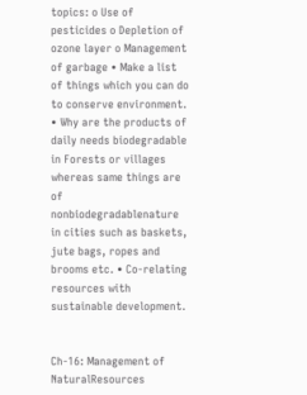topics: o Use of pesticides o Depletion of ozone layer o Management of garbage • Make a list of things which you can do to conserve environment. • Why are the products of daily needs biodegradable in Forests or villages whereas same things are of nonbiodegradablenature in cities such as baskets, jute bags, ropes and brooms etc. • Co-relating resources with sustainable development.


Ch-16: Management of NaturalResources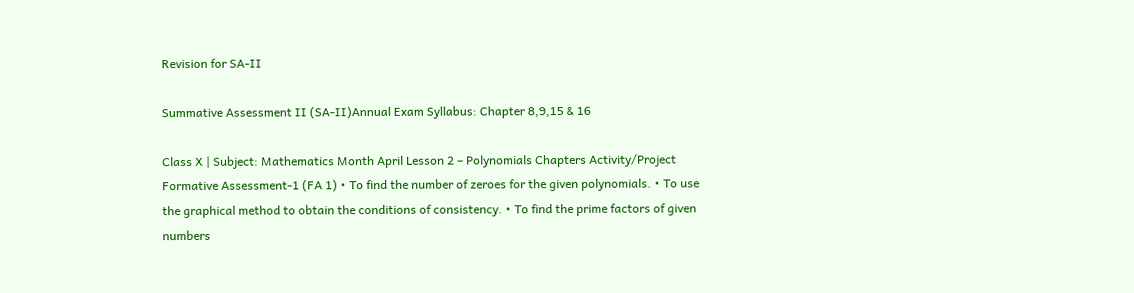Revision for SA-II

Summative Assessment II (SA-II)Annual Exam Syllabus: Chapter 8,9,15 & 16

Class X | Subject: Mathematics Month April Lesson 2 – Polynomials Chapters Activity/Project Formative Assessment-1 (FA 1) • To find the number of zeroes for the given polynomials. • To use the graphical method to obtain the conditions of consistency. • To find the prime factors of given numbers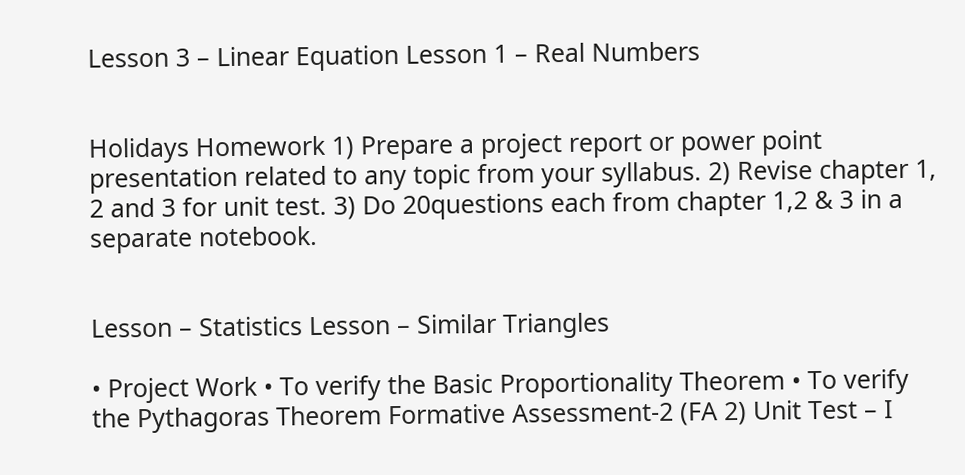Lesson 3 – Linear Equation Lesson 1 – Real Numbers


Holidays Homework 1) Prepare a project report or power point presentation related to any topic from your syllabus. 2) Revise chapter 1, 2 and 3 for unit test. 3) Do 20questions each from chapter 1,2 & 3 in a separate notebook.


Lesson – Statistics Lesson – Similar Triangles

• Project Work • To verify the Basic Proportionality Theorem • To verify the Pythagoras Theorem Formative Assessment-2 (FA 2) Unit Test – I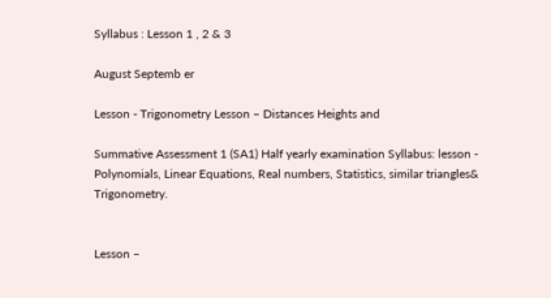Syllabus : Lesson 1 , 2 & 3

August Septemb er

Lesson - Trigonometry Lesson – Distances Heights and

Summative Assessment 1 (SA1) Half yearly examination Syllabus: lesson - Polynomials, Linear Equations, Real numbers, Statistics, similar triangles& Trigonometry.


Lesson –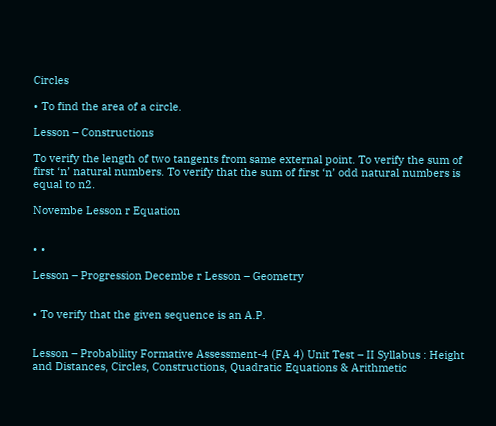Circles

• To find the area of a circle.

Lesson – Constructions

To verify the length of two tangents from same external point. To verify the sum of first ‘n’ natural numbers. To verify that the sum of first ‘n’ odd natural numbers is equal to n2.

Novembe Lesson r Equation


• •

Lesson – Progression Decembe r Lesson – Geometry


• To verify that the given sequence is an A.P.


Lesson – Probability Formative Assessment-4 (FA 4) Unit Test – II Syllabus : Height and Distances, Circles, Constructions, Quadratic Equations & Arithmetic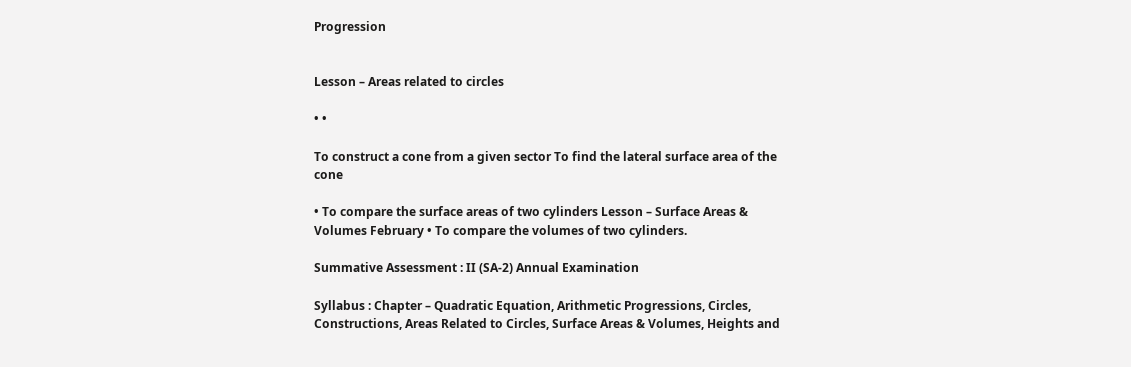Progression


Lesson – Areas related to circles

• •

To construct a cone from a given sector To find the lateral surface area of the cone

• To compare the surface areas of two cylinders Lesson – Surface Areas & Volumes February • To compare the volumes of two cylinders.

Summative Assessment : II (SA-2) Annual Examination

Syllabus : Chapter – Quadratic Equation, Arithmetic Progressions, Circles, Constructions, Areas Related to Circles, Surface Areas & Volumes, Heights and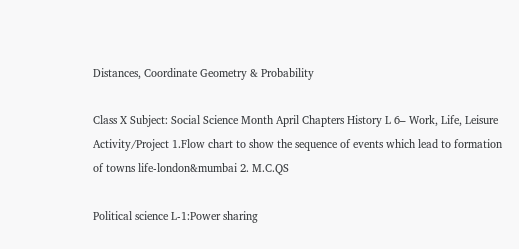Distances, Coordinate Geometry & Probability

Class X Subject: Social Science Month April Chapters History L 6– Work, Life, Leisure Activity/Project 1.Flow chart to show the sequence of events which lead to formation of towns life-london&mumbai 2. M.C.QS

Political science L-1:Power sharing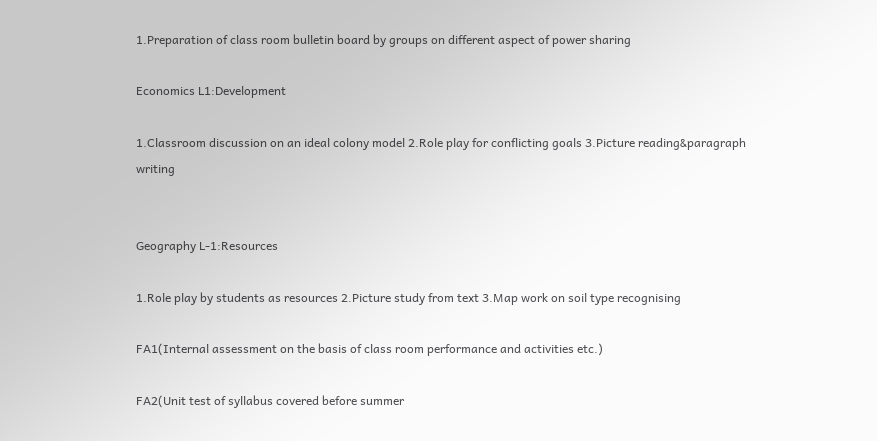1.Preparation of class room bulletin board by groups on different aspect of power sharing

Economics L1:Development

1.Classroom discussion on an ideal colony model 2.Role play for conflicting goals 3.Picture reading&paragraph writing


Geography L-1:Resources

1.Role play by students as resources 2.Picture study from text 3.Map work on soil type recognising

FA1(Internal assessment on the basis of class room performance and activities etc.)

FA2(Unit test of syllabus covered before summer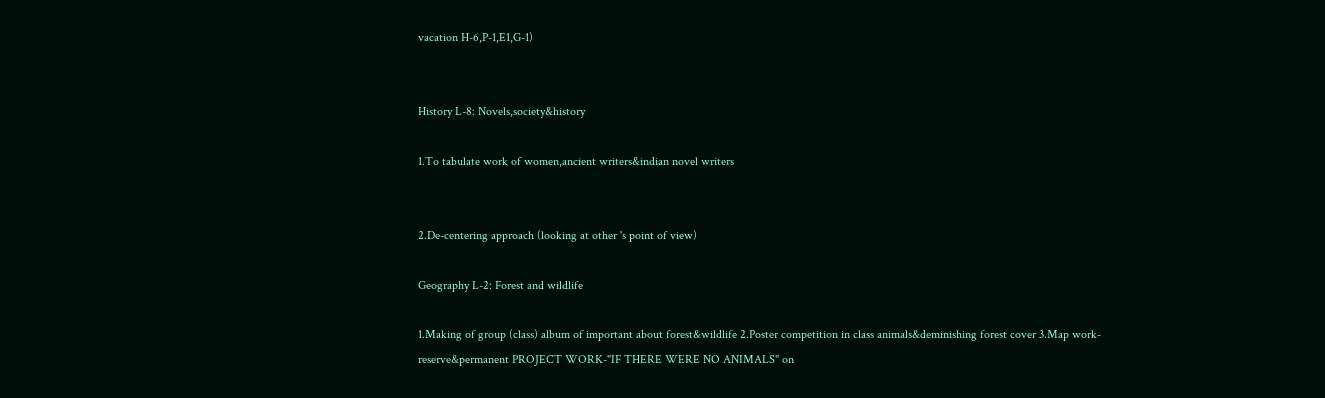vacation H-6,P-1,E1,G-1)


History L-8: Novels,society&history

1.To tabulate work of women,ancient writers&indian novel writers


2.De-centering approach (looking at other 's point of view)

Geography L-2: Forest and wildlife

1.Making of group (class) album of important about forest&wildlife 2.Poster competition in class animals&deminishing forest cover 3.Map work-reserve&permanent PROJECT WORK-"IF THERE WERE NO ANIMALS" on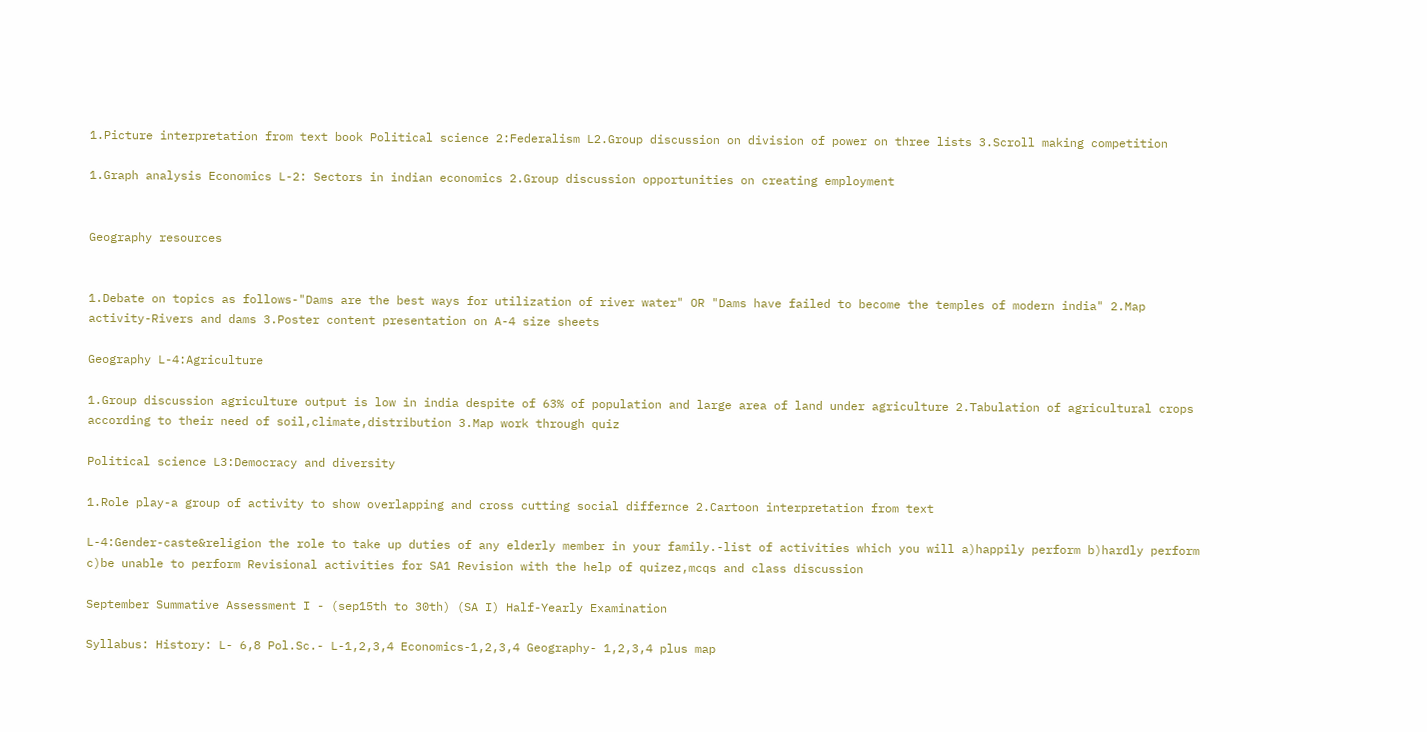1.Picture interpretation from text book Political science 2:Federalism L2.Group discussion on division of power on three lists 3.Scroll making competition

1.Graph analysis Economics L-2: Sectors in indian economics 2.Group discussion opportunities on creating employment


Geography resources


1.Debate on topics as follows-"Dams are the best ways for utilization of river water" OR "Dams have failed to become the temples of modern india" 2.Map activity-Rivers and dams 3.Poster content presentation on A-4 size sheets

Geography L-4:Agriculture

1.Group discussion agriculture output is low in india despite of 63% of population and large area of land under agriculture 2.Tabulation of agricultural crops according to their need of soil,climate,distribution 3.Map work through quiz

Political science L3:Democracy and diversity

1.Role play-a group of activity to show overlapping and cross cutting social differnce 2.Cartoon interpretation from text

L-4:Gender-caste&religion the role to take up duties of any elderly member in your family.-list of activities which you will a)happily perform b)hardly perform c)be unable to perform Revisional activities for SA1 Revision with the help of quizez,mcqs and class discussion

September Summative Assessment I - (sep15th to 30th) (SA I) Half-Yearly Examination

Syllabus: History: L- 6,8 Pol.Sc.- L-1,2,3,4 Economics-1,2,3,4 Geography- 1,2,3,4 plus map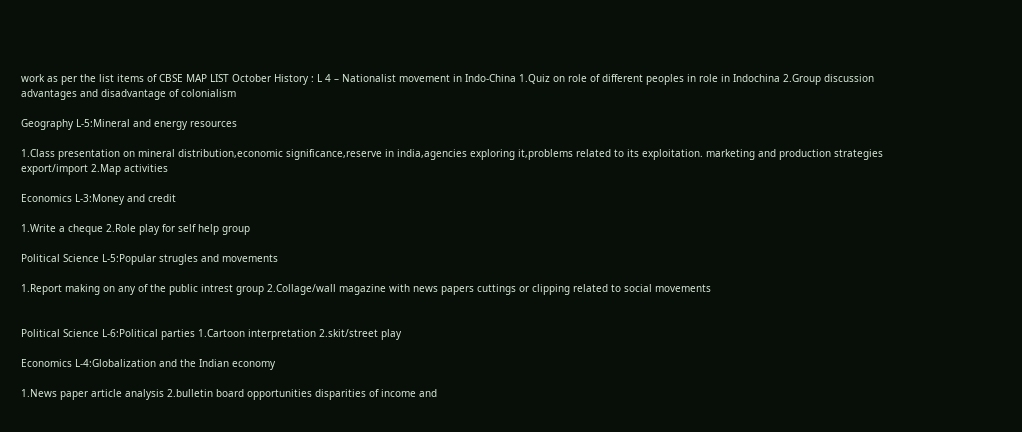work as per the list items of CBSE MAP LIST October History : L 4 – Nationalist movement in Indo-China 1.Quiz on role of different peoples in role in Indochina 2.Group discussion advantages and disadvantage of colonialism

Geography L-5:Mineral and energy resources

1.Class presentation on mineral distribution,economic significance,reserve in india,agencies exploring it,problems related to its exploitation. marketing and production strategies export/import 2.Map activities

Economics L-3:Money and credit

1.Write a cheque 2.Role play for self help group

Political Science L-5:Popular strugles and movements

1.Report making on any of the public intrest group 2.Collage/wall magazine with news papers cuttings or clipping related to social movements


Political Science L-6:Political parties 1.Cartoon interpretation 2.skit/street play

Economics L-4:Globalization and the Indian economy

1.News paper article analysis 2.bulletin board opportunities disparities of income and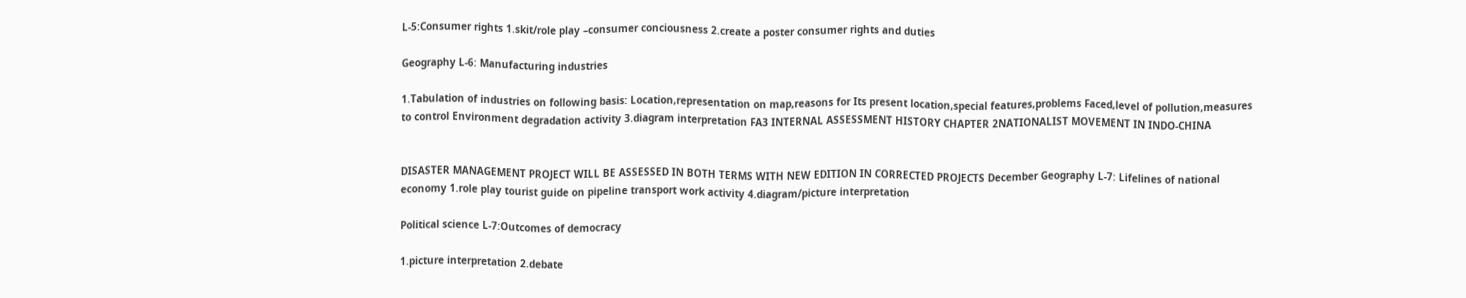L-5:Consumer rights 1.skit/role play –consumer conciousness 2.create a poster consumer rights and duties

Geography L-6: Manufacturing industries

1.Tabulation of industries on following basis: Location,representation on map,reasons for Its present location,special features,problems Faced,level of pollution,measures to control Environment degradation activity 3.diagram interpretation FA3 INTERNAL ASSESSMENT HISTORY CHAPTER 2NATIONALIST MOVEMENT IN INDO-CHINA


DISASTER MANAGEMENT PROJECT WILL BE ASSESSED IN BOTH TERMS WITH NEW EDITION IN CORRECTED PROJECTS December Geography L-7: Lifelines of national economy 1.role play tourist guide on pipeline transport work activity 4.diagram/picture interpretation

Political science L-7:Outcomes of democracy

1.picture interpretation 2.debate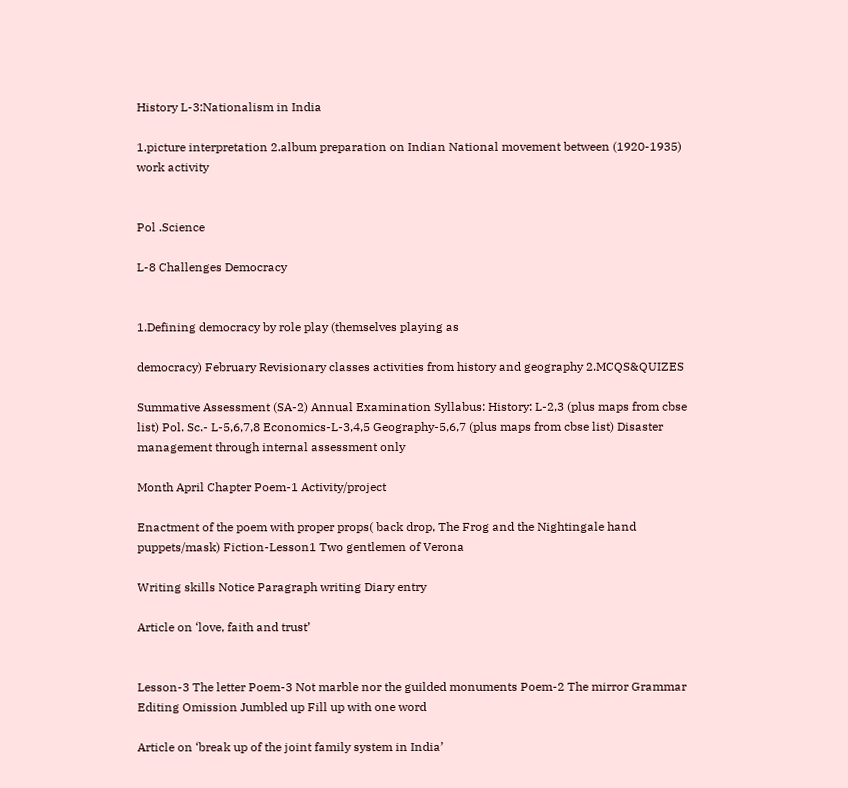History L-3:Nationalism in India

1.picture interpretation 2.album preparation on Indian National movement between (1920-1935) work activity


Pol .Science

L-8 Challenges Democracy


1.Defining democracy by role play (themselves playing as

democracy) February Revisionary classes activities from history and geography 2.MCQS&QUIZES

Summative Assessment (SA-2) Annual Examination Syllabus: History: L-2,3 (plus maps from cbse list) Pol. Sc.- L-5,6,7,8 Economics-L-3,4,5 Geography-5,6,7 (plus maps from cbse list) Disaster management through internal assessment only

Month April Chapter Poem-1 Activity/project

Enactment of the poem with proper props( back drop, The Frog and the Nightingale hand puppets/mask) Fiction-Lesson1 Two gentlemen of Verona

Writing skills Notice Paragraph writing Diary entry

Article on ‘love, faith and trust’


Lesson-3 The letter Poem-3 Not marble nor the guilded monuments Poem-2 The mirror Grammar Editing Omission Jumbled up Fill up with one word

Article on ‘break up of the joint family system in India’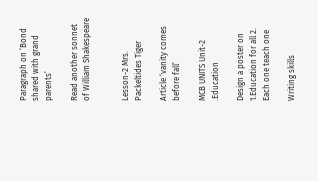Paragraph on ‘Bond shared with grand parents’

Read another sonnet of William Shakespeare


Lesson-2 Mrs. Packeltides Tiger

Article ‘vanity comes before fall’

MCB UNITS Unit-2 .Education

Design a poster on 1.Education for all 2. Each one teach one

Writing skills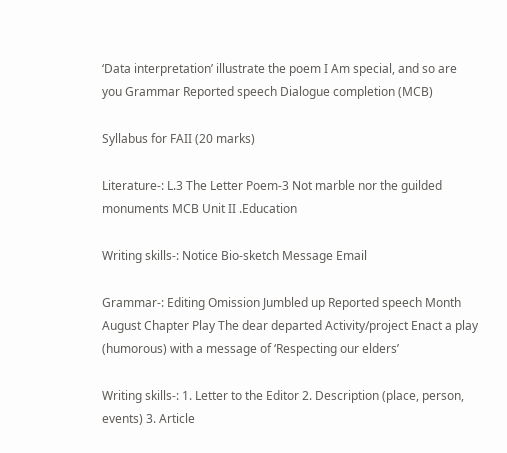‘Data interpretation’ illustrate the poem I Am special, and so are you Grammar Reported speech Dialogue completion (MCB)

Syllabus for FAII (20 marks)

Literature-: L.3 The Letter Poem-3 Not marble nor the guilded monuments MCB Unit II .Education

Writing skills-: Notice Bio-sketch Message Email

Grammar-: Editing Omission Jumbled up Reported speech Month August Chapter Play The dear departed Activity/project Enact a play (humorous) with a message of ‘Respecting our elders’

Writing skills-: 1. Letter to the Editor 2. Description (place, person, events) 3. Article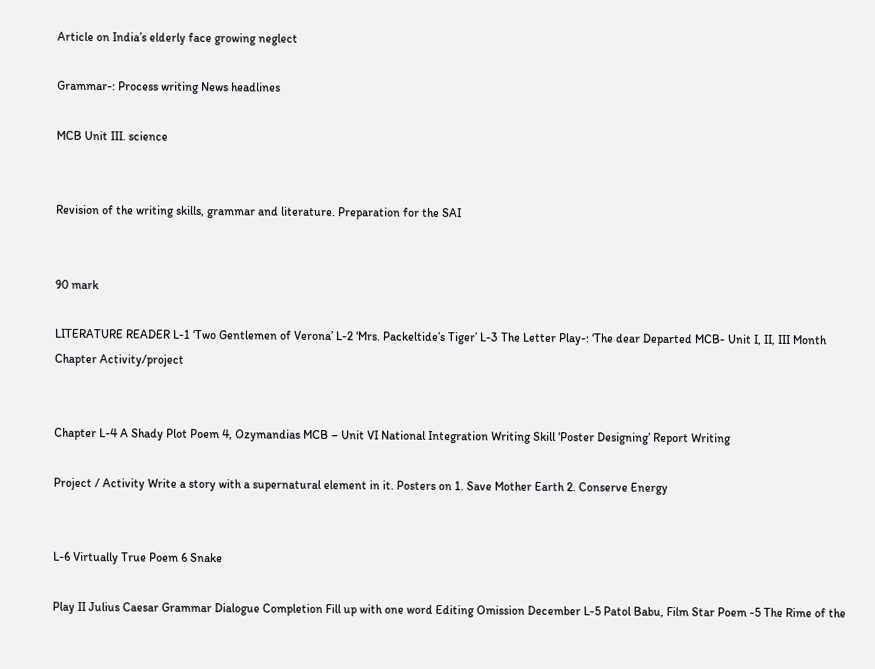Article on India’s elderly face growing neglect

Grammar-: Process writing News headlines

MCB Unit III. science


Revision of the writing skills, grammar and literature. Preparation for the SAI


90 mark

LITERATURE READER L-1 ‘Two Gentlemen of Verona’ L-2 ‘Mrs. Packeltide’s Tiger’ L-3 The Letter Play-: ‘The dear Departed MCB- Unit I, II, III Month Chapter Activity/project


Chapter L-4 A Shady Plot Poem 4, Ozymandias MCB – Unit VI National Integration Writing Skill ‘Poster Designing’ Report Writing

Project / Activity Write a story with a supernatural element in it. Posters on 1. Save Mother Earth 2. Conserve Energy


L-6 Virtually True Poem 6 Snake

Play II Julius Caesar Grammar Dialogue Completion Fill up with one word Editing Omission December L-5 Patol Babu, Film Star Poem -5 The Rime of the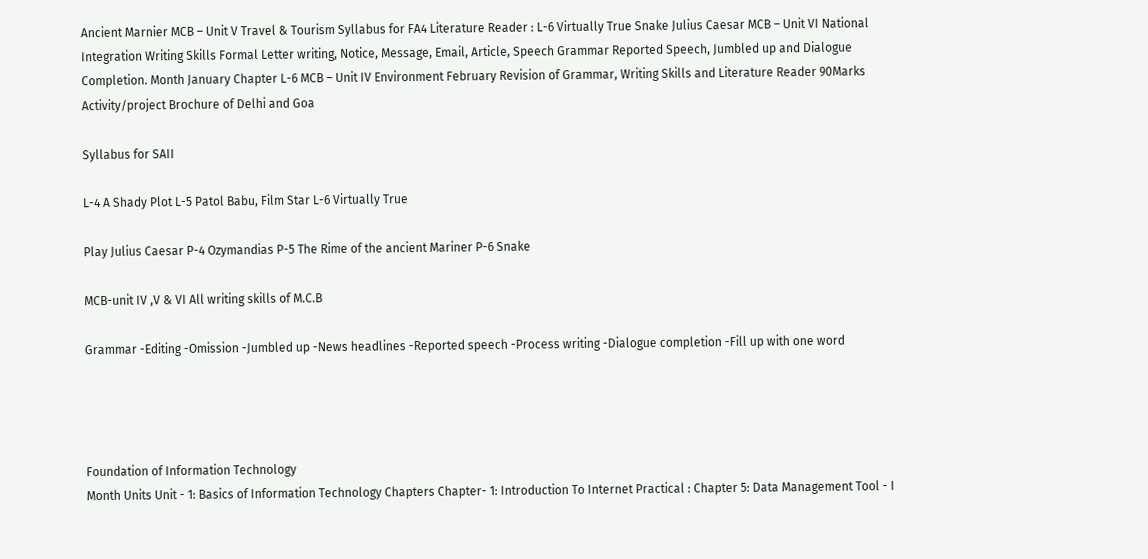Ancient Marnier MCB – Unit V Travel & Tourism Syllabus for FA4 Literature Reader : L-6 Virtually True Snake Julius Caesar MCB – Unit VI National Integration Writing Skills Formal Letter writing, Notice, Message, Email, Article, Speech Grammar Reported Speech, Jumbled up and Dialogue Completion. Month January Chapter L-6 MCB – Unit IV Environment February Revision of Grammar, Writing Skills and Literature Reader 90Marks Activity/project Brochure of Delhi and Goa

Syllabus for SAII

L-4 A Shady Plot L-5 Patol Babu, Film Star L-6 Virtually True

Play Julius Caesar P-4 Ozymandias P-5 The Rime of the ancient Mariner P-6 Snake

MCB-unit IV ,V & VI All writing skills of M.C.B

Grammar -Editing -Omission -Jumbled up -News headlines -Reported speech -Process writing -Dialogue completion -Fill up with one word




Foundation of Information Technology
Month Units Unit - 1: Basics of Information Technology Chapters Chapter- 1: Introduction To Internet Practical : Chapter 5: Data Management Tool - I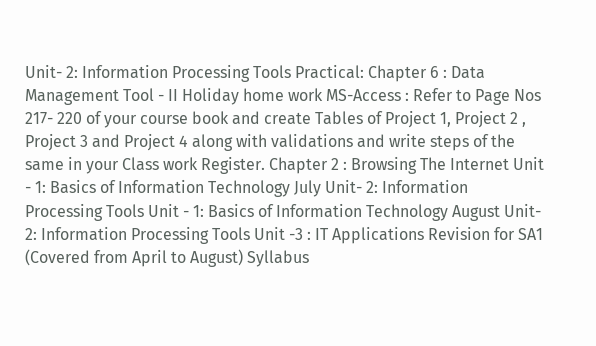Unit- 2: Information Processing Tools Practical: Chapter 6 : Data Management Tool - II Holiday home work MS-Access : Refer to Page Nos 217- 220 of your course book and create Tables of Project 1, Project 2 , Project 3 and Project 4 along with validations and write steps of the same in your Class work Register. Chapter 2 : Browsing The Internet Unit - 1: Basics of Information Technology July Unit- 2: Information Processing Tools Unit - 1: Basics of Information Technology August Unit- 2: Information Processing Tools Unit -3 : IT Applications Revision for SA1 (Covered from April to August) Syllabus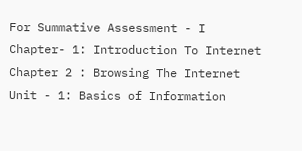For Summative Assessment - I Chapter- 1: Introduction To Internet Chapter 2 : Browsing The Internet Unit - 1: Basics of Information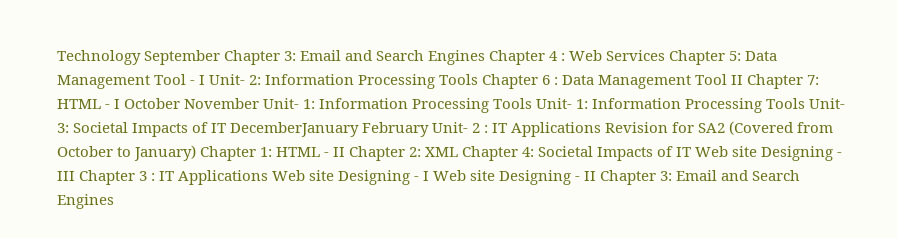Technology September Chapter 3: Email and Search Engines Chapter 4 : Web Services Chapter 5: Data Management Tool - I Unit- 2: Information Processing Tools Chapter 6 : Data Management Tool II Chapter 7: HTML - I October November Unit- 1: Information Processing Tools Unit- 1: Information Processing Tools Unit- 3: Societal Impacts of IT DecemberJanuary February Unit- 2 : IT Applications Revision for SA2 (Covered from October to January) Chapter 1: HTML - II Chapter 2: XML Chapter 4: Societal Impacts of IT Web site Designing - III Chapter 3 : IT Applications Web site Designing - I Web site Designing - II Chapter 3: Email and Search Engines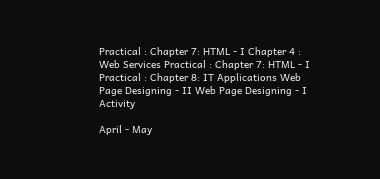Practical : Chapter 7: HTML - I Chapter 4 : Web Services Practical : Chapter 7: HTML - I Practical : Chapter 8: IT Applications Web Page Designing - II Web Page Designing - I Activity

April - May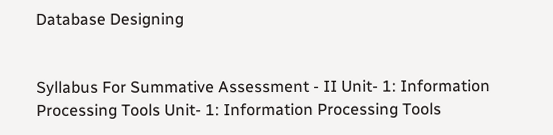Database Designing


Syllabus For Summative Assessment - II Unit- 1: Information Processing Tools Unit- 1: Information Processing Tools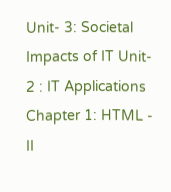Unit- 3: Societal Impacts of IT Unit- 2 : IT Applications Chapter 1: HTML - II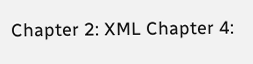Chapter 2: XML Chapter 4: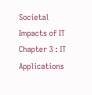Societal Impacts of IT Chapter 3 : IT Applications